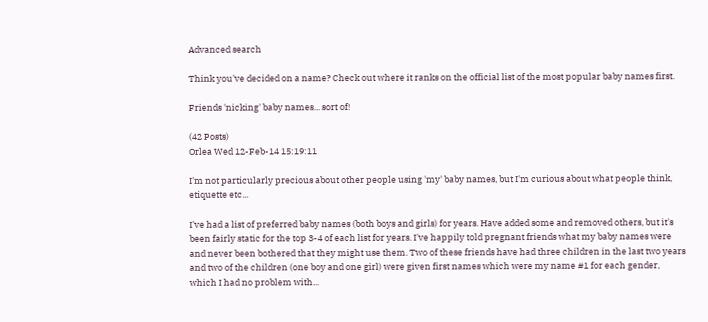Advanced search

Think you've decided on a name? Check out where it ranks on the official list of the most popular baby names first.

Friends 'nicking' baby names... sort of!

(42 Posts)
Orlea Wed 12-Feb-14 15:19:11

I'm not particularly precious about other people using 'my' baby names, but I'm curious about what people think, etiquette etc...

I've had a list of preferred baby names (both boys and girls) for years. Have added some and removed others, but it's been fairly static for the top 3-4 of each list for years. I've happily told pregnant friends what my baby names were and never been bothered that they might use them. Two of these friends have had three children in the last two years and two of the children (one boy and one girl) were given first names which were my name #1 for each gender, which I had no problem with...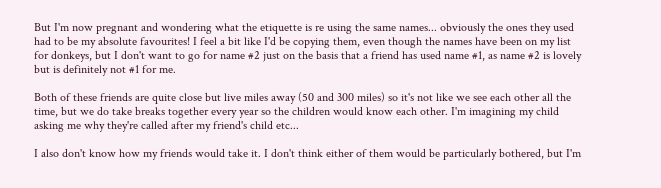But I'm now pregnant and wondering what the etiquette is re using the same names... obviously the ones they used had to be my absolute favourites! I feel a bit like I'd be copying them, even though the names have been on my list for donkeys, but I don't want to go for name #2 just on the basis that a friend has used name #1, as name #2 is lovely but is definitely not #1 for me.

Both of these friends are quite close but live miles away (50 and 300 miles) so it's not like we see each other all the time, but we do take breaks together every year so the children would know each other. I'm imagining my child asking me why they're called after my friend's child etc...

I also don't know how my friends would take it. I don't think either of them would be particularly bothered, but I'm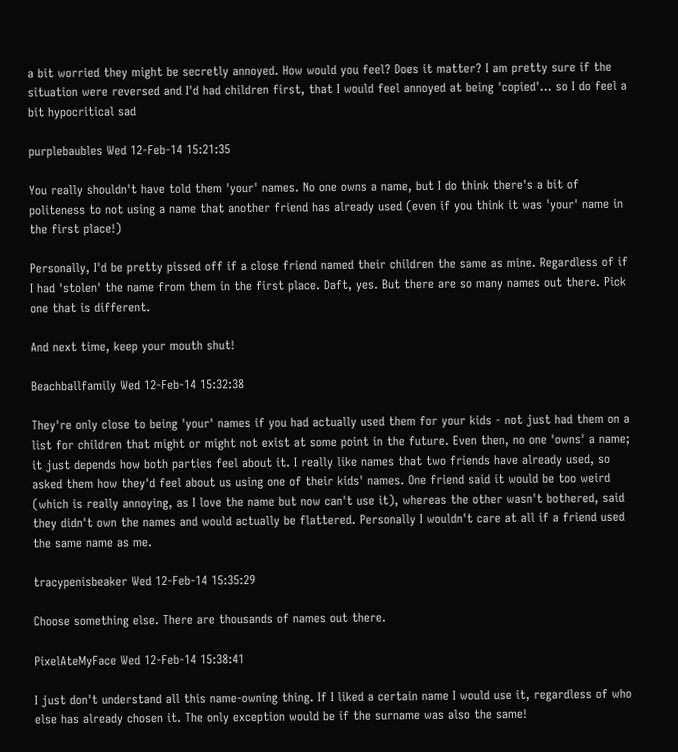a bit worried they might be secretly annoyed. How would you feel? Does it matter? I am pretty sure if the situation were reversed and I'd had children first, that I would feel annoyed at being 'copied'... so I do feel a bit hypocritical sad

purplebaubles Wed 12-Feb-14 15:21:35

You really shouldn't have told them 'your' names. No one owns a name, but I do think there's a bit of politeness to not using a name that another friend has already used (even if you think it was 'your' name in the first place!)

Personally, I'd be pretty pissed off if a close friend named their children the same as mine. Regardless of if I had 'stolen' the name from them in the first place. Daft, yes. But there are so many names out there. Pick one that is different.

And next time, keep your mouth shut!

Beachballfamily Wed 12-Feb-14 15:32:38

They're only close to being 'your' names if you had actually used them for your kids - not just had them on a list for children that might or might not exist at some point in the future. Even then, no one 'owns' a name; it just depends how both parties feel about it. I really like names that two friends have already used, so asked them how they'd feel about us using one of their kids' names. One friend said it would be too weird (which is really annoying, as I love the name but now can't use it), whereas the other wasn't bothered, said they didn't own the names and would actually be flattered. Personally I wouldn't care at all if a friend used the same name as me.

tracypenisbeaker Wed 12-Feb-14 15:35:29

Choose something else. There are thousands of names out there.

PixelAteMyFace Wed 12-Feb-14 15:38:41

I just don't understand all this name-owning thing. If I liked a certain name I would use it, regardless of who else has already chosen it. The only exception would be if the surname was also the same!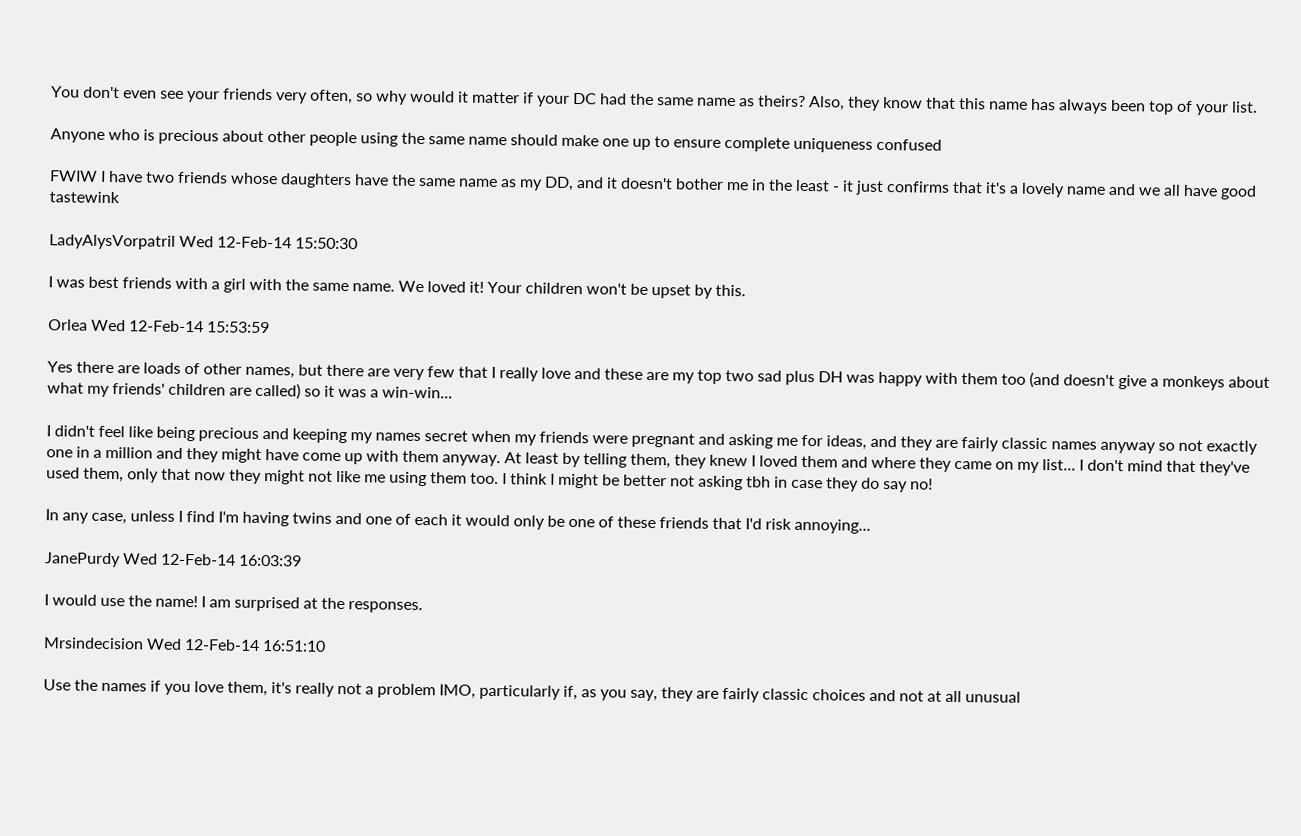You don't even see your friends very often, so why would it matter if your DC had the same name as theirs? Also, they know that this name has always been top of your list.

Anyone who is precious about other people using the same name should make one up to ensure complete uniqueness confused

FWIW I have two friends whose daughters have the same name as my DD, and it doesn't bother me in the least - it just confirms that it's a lovely name and we all have good tastewink

LadyAlysVorpatril Wed 12-Feb-14 15:50:30

I was best friends with a girl with the same name. We loved it! Your children won't be upset by this.

Orlea Wed 12-Feb-14 15:53:59

Yes there are loads of other names, but there are very few that I really love and these are my top two sad plus DH was happy with them too (and doesn't give a monkeys about what my friends' children are called) so it was a win-win...

I didn't feel like being precious and keeping my names secret when my friends were pregnant and asking me for ideas, and they are fairly classic names anyway so not exactly one in a million and they might have come up with them anyway. At least by telling them, they knew I loved them and where they came on my list... I don't mind that they've used them, only that now they might not like me using them too. I think I might be better not asking tbh in case they do say no!

In any case, unless I find I'm having twins and one of each it would only be one of these friends that I'd risk annoying...

JanePurdy Wed 12-Feb-14 16:03:39

I would use the name! I am surprised at the responses.

Mrsindecision Wed 12-Feb-14 16:51:10

Use the names if you love them, it's really not a problem IMO, particularly if, as you say, they are fairly classic choices and not at all unusual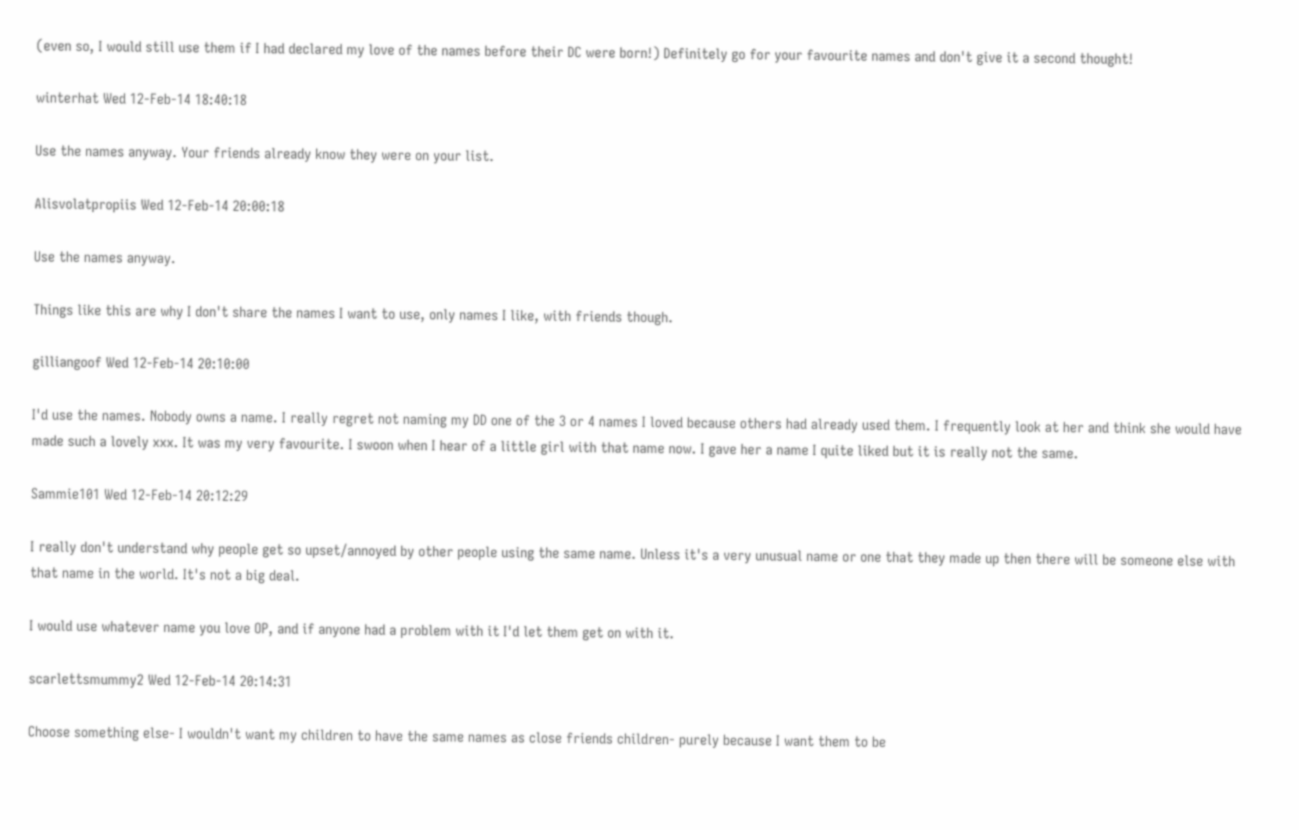(even so, I would still use them if I had declared my love of the names before their DC were born!) Definitely go for your favourite names and don't give it a second thought!

winterhat Wed 12-Feb-14 18:40:18

Use the names anyway. Your friends already know they were on your list.

Alisvolatpropiis Wed 12-Feb-14 20:00:18

Use the names anyway.

Things like this are why I don't share the names I want to use, only names I like, with friends though.

gilliangoof Wed 12-Feb-14 20:10:00

I'd use the names. Nobody owns a name. I really regret not naming my DD one of the 3 or 4 names I loved because others had already used them. I frequently look at her and think she would have made such a lovely xxx. It was my very favourite. I swoon when I hear of a little girl with that name now. I gave her a name I quite liked but it is really not the same.

Sammie101 Wed 12-Feb-14 20:12:29

I really don't understand why people get so upset/annoyed by other people using the same name. Unless it's a very unusual name or one that they made up then there will be someone else with that name in the world. It's not a big deal.

I would use whatever name you love OP, and if anyone had a problem with it I'd let them get on with it.

scarlettsmummy2 Wed 12-Feb-14 20:14:31

Choose something else- I wouldn't want my children to have the same names as close friends children- purely because I want them to be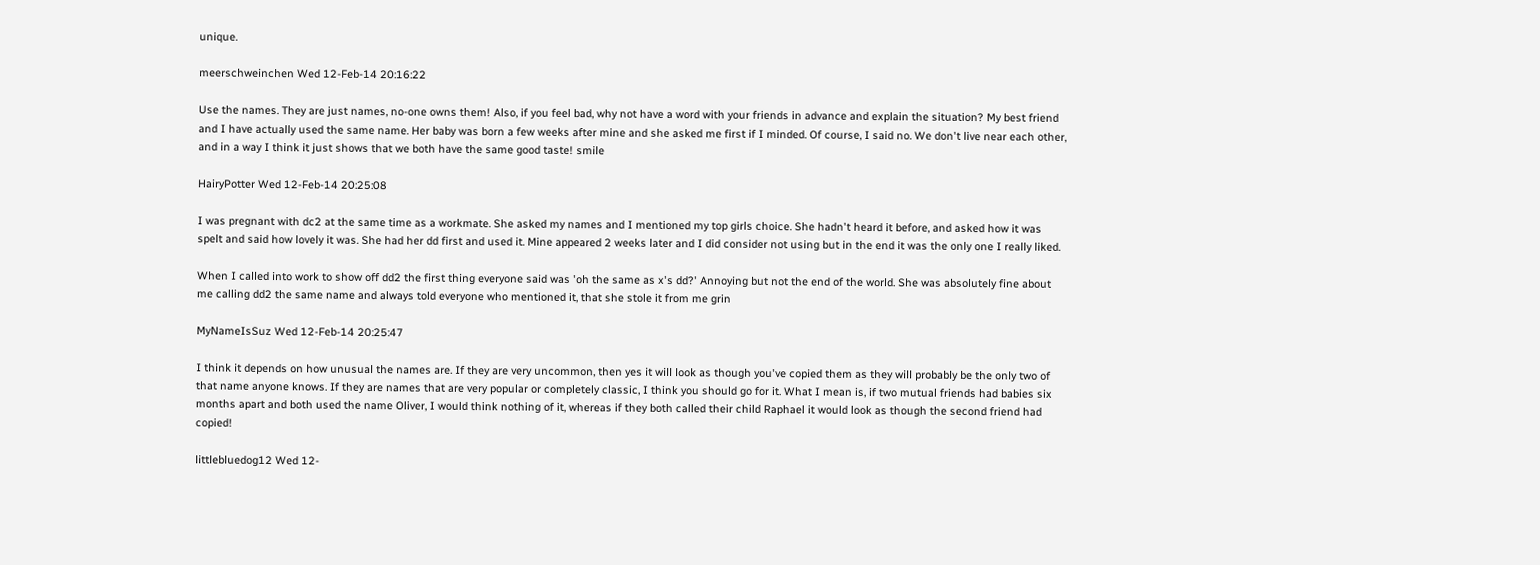unique.

meerschweinchen Wed 12-Feb-14 20:16:22

Use the names. They are just names, no-one owns them! Also, if you feel bad, why not have a word with your friends in advance and explain the situation? My best friend and I have actually used the same name. Her baby was born a few weeks after mine and she asked me first if I minded. Of course, I said no. We don't live near each other, and in a way I think it just shows that we both have the same good taste! smile

HairyPotter Wed 12-Feb-14 20:25:08

I was pregnant with dc2 at the same time as a workmate. She asked my names and I mentioned my top girls choice. She hadn't heard it before, and asked how it was spelt and said how lovely it was. She had her dd first and used it. Mine appeared 2 weeks later and I did consider not using but in the end it was the only one I really liked.

When I called into work to show off dd2 the first thing everyone said was 'oh the same as x's dd?' Annoying but not the end of the world. She was absolutely fine about me calling dd2 the same name and always told everyone who mentioned it, that she stole it from me grin

MyNameIsSuz Wed 12-Feb-14 20:25:47

I think it depends on how unusual the names are. If they are very uncommon, then yes it will look as though you've copied them as they will probably be the only two of that name anyone knows. If they are names that are very popular or completely classic, I think you should go for it. What I mean is, if two mutual friends had babies six months apart and both used the name Oliver, I would think nothing of it, whereas if they both called their child Raphael it would look as though the second friend had copied!

littlebluedog12 Wed 12-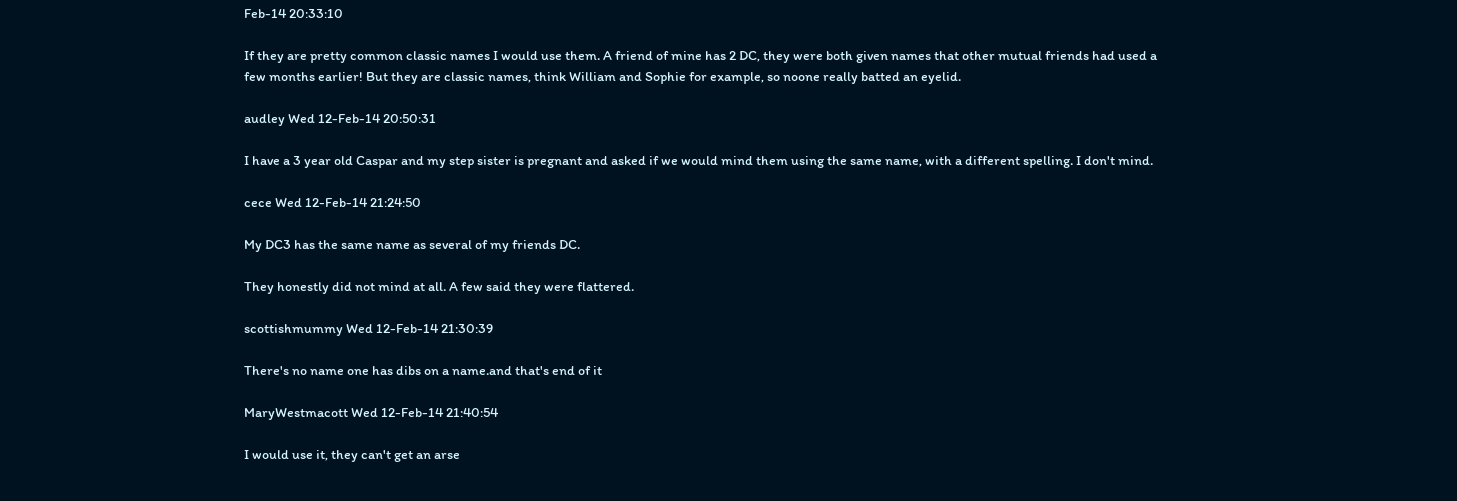Feb-14 20:33:10

If they are pretty common classic names I would use them. A friend of mine has 2 DC, they were both given names that other mutual friends had used a few months earlier! But they are classic names, think William and Sophie for example, so noone really batted an eyelid.

audley Wed 12-Feb-14 20:50:31

I have a 3 year old Caspar and my step sister is pregnant and asked if we would mind them using the same name, with a different spelling. I don't mind.

cece Wed 12-Feb-14 21:24:50

My DC3 has the same name as several of my friends DC.

They honestly did not mind at all. A few said they were flattered.

scottishmummy Wed 12-Feb-14 21:30:39

There's no name one has dibs on a name.and that's end of it

MaryWestmacott Wed 12-Feb-14 21:40:54

I would use it, they can't get an arse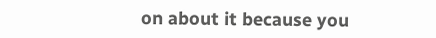on about it because you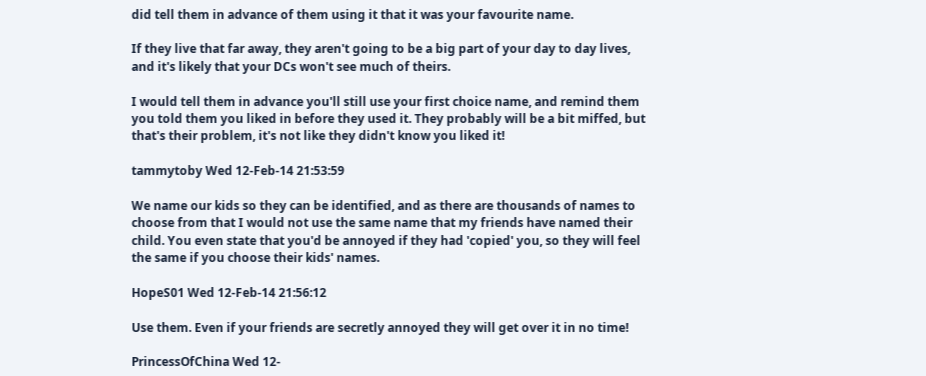did tell them in advance of them using it that it was your favourite name.

If they live that far away, they aren't going to be a big part of your day to day lives, and it's likely that your DCs won't see much of theirs.

I would tell them in advance you'll still use your first choice name, and remind them you told them you liked in before they used it. They probably will be a bit miffed, but that's their problem, it's not like they didn't know you liked it!

tammytoby Wed 12-Feb-14 21:53:59

We name our kids so they can be identified, and as there are thousands of names to choose from that I would not use the same name that my friends have named their child. You even state that you'd be annoyed if they had 'copied' you, so they will feel the same if you choose their kids' names.

HopeS01 Wed 12-Feb-14 21:56:12

Use them. Even if your friends are secretly annoyed they will get over it in no time!

PrincessOfChina Wed 12-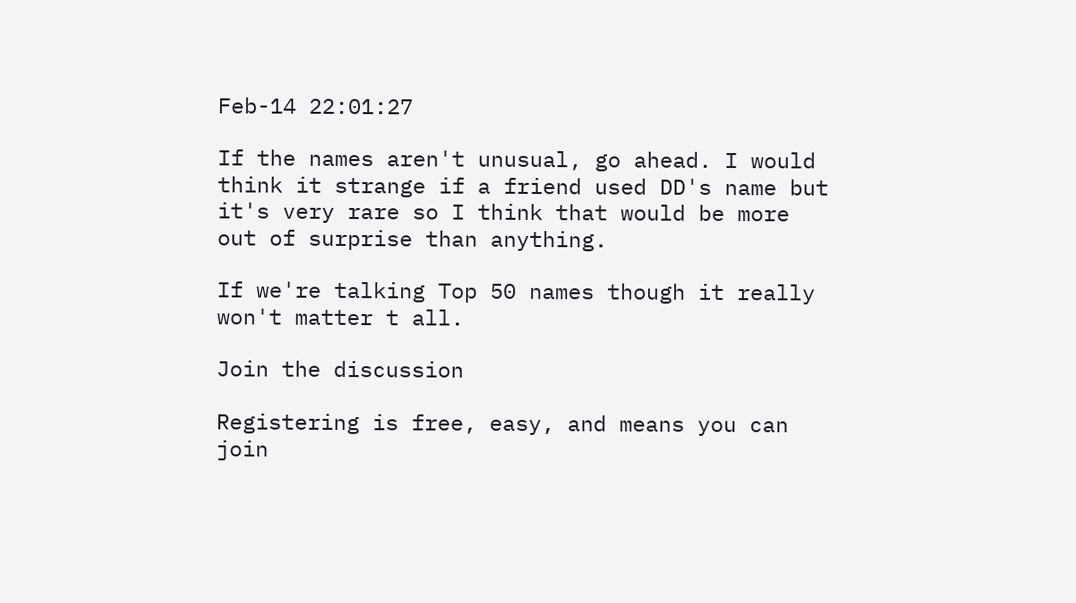Feb-14 22:01:27

If the names aren't unusual, go ahead. I would think it strange if a friend used DD's name but it's very rare so I think that would be more out of surprise than anything.

If we're talking Top 50 names though it really won't matter t all.

Join the discussion

Registering is free, easy, and means you can join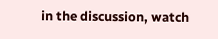in the discussion, watch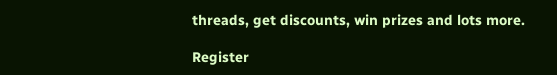threads, get discounts, win prizes and lots more.

Register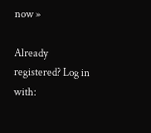now »

Already registered? Log in with: